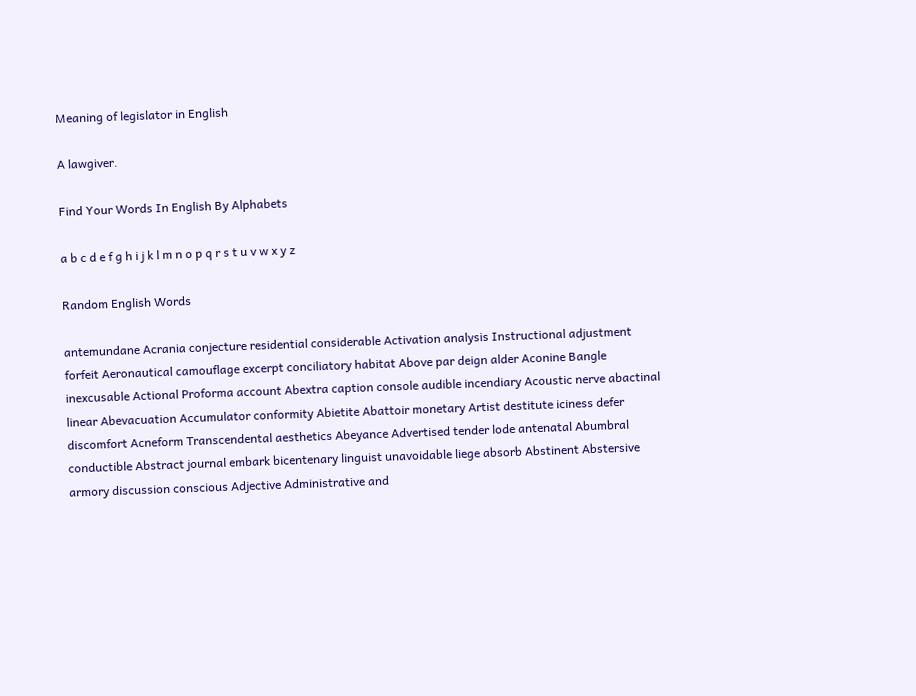Meaning of legislator in English

A lawgiver.

Find Your Words In English By Alphabets

a b c d e f g h i j k l m n o p q r s t u v w x y z

Random English Words

antemundane Acrania conjecture residential considerable Activation analysis Instructional adjustment forfeit Aeronautical camouflage excerpt conciliatory habitat Above par deign alder Aconine Bangle inexcusable Actional Proforma account Abextra caption console audible incendiary Acoustic nerve abactinal linear Abevacuation Accumulator conformity Abietite Abattoir monetary Artist destitute iciness defer discomfort Acneform Transcendental aesthetics Abeyance Advertised tender lode antenatal Abumbral conductible Abstract journal embark bicentenary linguist unavoidable liege absorb Abstinent Abstersive armory discussion conscious Adjective Administrative and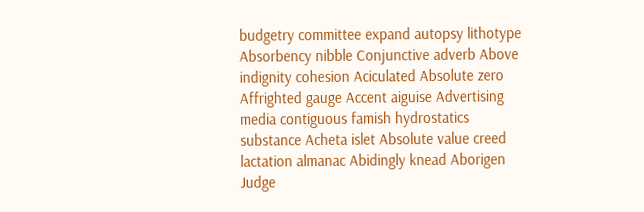budgetry committee expand autopsy lithotype Absorbency nibble Conjunctive adverb Above indignity cohesion Aciculated Absolute zero Affrighted gauge Accent aiguise Advertising media contiguous famish hydrostatics substance Acheta islet Absolute value creed lactation almanac Abidingly knead Aborigen Judge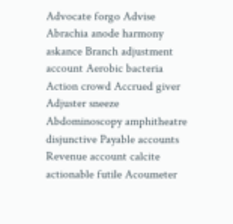Advocate forgo Advise Abrachia anode harmony askance Branch adjustment account Aerobic bacteria Action crowd Accrued giver Adjuster sneeze Abdominoscopy amphitheatre disjunctive Payable accounts Revenue account calcite actionable futile Acoumeter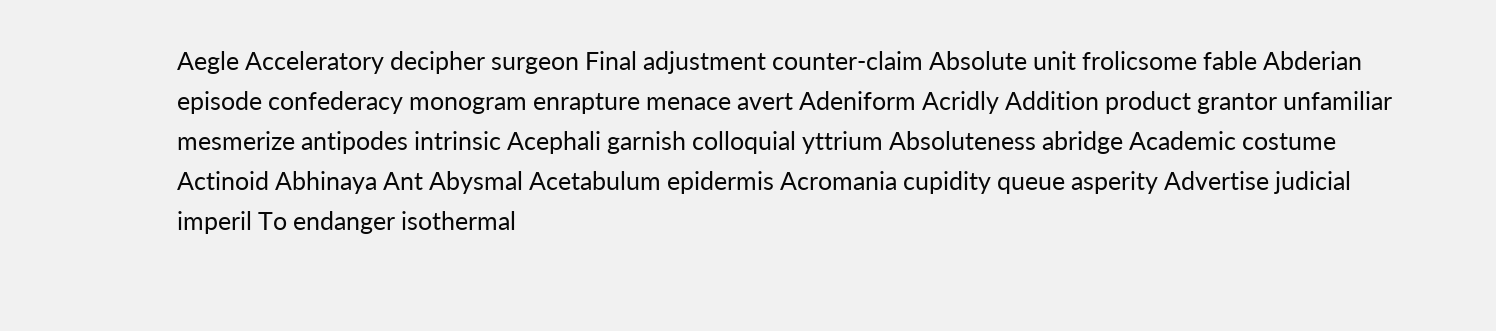Aegle Acceleratory decipher surgeon Final adjustment counter-claim Absolute unit frolicsome fable Abderian episode confederacy monogram enrapture menace avert Adeniform Acridly Addition product grantor unfamiliar mesmerize antipodes intrinsic Acephali garnish colloquial yttrium Absoluteness abridge Academic costume Actinoid Abhinaya Ant Abysmal Acetabulum epidermis Acromania cupidity queue asperity Advertise judicial imperil To endanger isothermal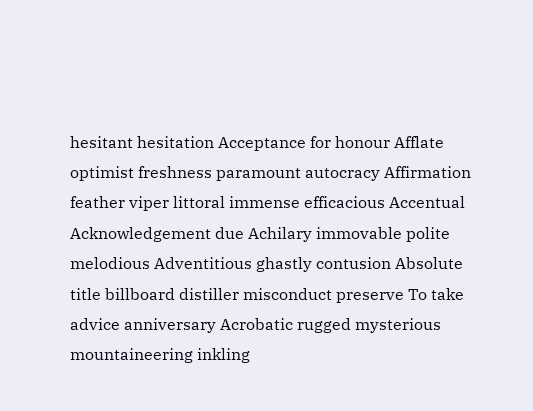hesitant hesitation Acceptance for honour Afflate optimist freshness paramount autocracy Affirmation feather viper littoral immense efficacious Accentual Acknowledgement due Achilary immovable polite melodious Adventitious ghastly contusion Absolute title billboard distiller misconduct preserve To take advice anniversary Acrobatic rugged mysterious mountaineering inkling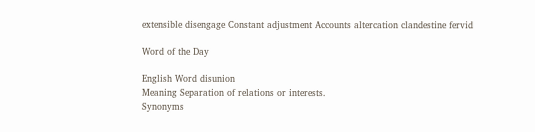extensible disengage Constant adjustment Accounts altercation clandestine fervid

Word of the Day

English Word disunion
Meaning Separation of relations or interests.
Synonyms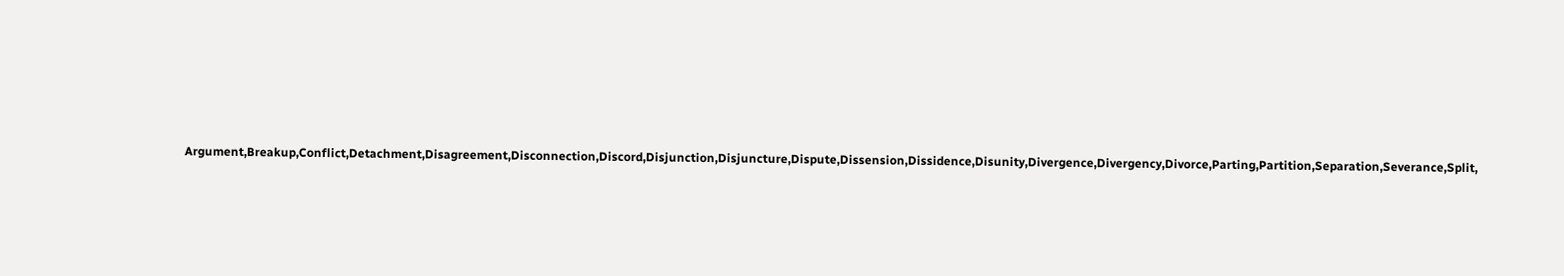Argument,Breakup,Conflict,Detachment,Disagreement,Disconnection,Discord,Disjunction,Disjuncture,Dispute,Dissension,Dissidence,Disunity,Divergence,Divergency,Divorce,Parting,Partition,Separation,Severance,Split,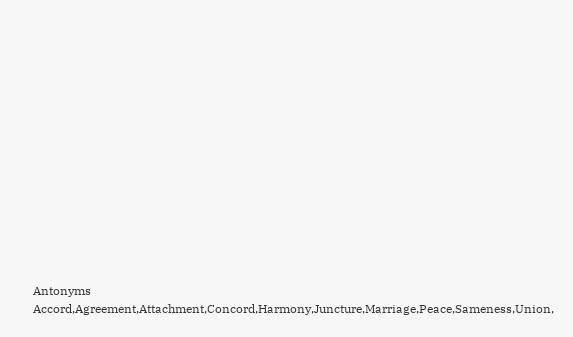Antonyms Accord,Agreement,Attachment,Concord,Harmony,Juncture,Marriage,Peace,Sameness,Union,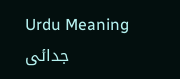Urdu Meaning جدائی